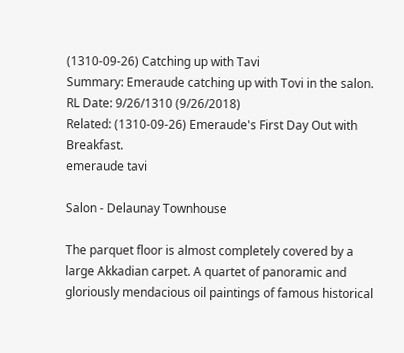(1310-09-26) Catching up with Tavi
Summary: Emeraude catching up with Tovi in the salon.
RL Date: 9/26/1310 (9/26/2018)
Related: (1310-09-26) Emeraude's First Day Out with Breakfast.
emeraude tavi

Salon - Delaunay Townhouse

The parquet floor is almost completely covered by a large Akkadian carpet. A quartet of panoramic and gloriously mendacious oil paintings of famous historical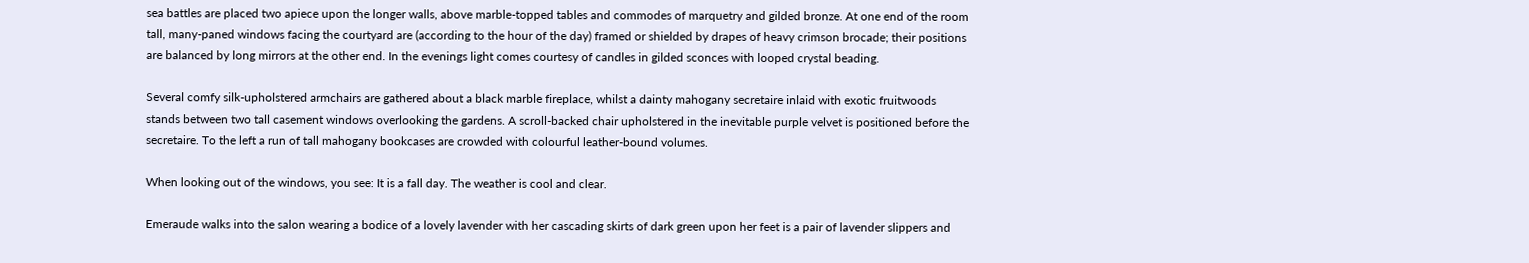sea battles are placed two apiece upon the longer walls, above marble-topped tables and commodes of marquetry and gilded bronze. At one end of the room tall, many-paned windows facing the courtyard are (according to the hour of the day) framed or shielded by drapes of heavy crimson brocade; their positions are balanced by long mirrors at the other end. In the evenings light comes courtesy of candles in gilded sconces with looped crystal beading.

Several comfy silk-upholstered armchairs are gathered about a black marble fireplace, whilst a dainty mahogany secretaire inlaid with exotic fruitwoods stands between two tall casement windows overlooking the gardens. A scroll-backed chair upholstered in the inevitable purple velvet is positioned before the secretaire. To the left a run of tall mahogany bookcases are crowded with colourful leather-bound volumes.

When looking out of the windows, you see: It is a fall day. The weather is cool and clear.

Emeraude walks into the salon wearing a bodice of a lovely lavender with her cascading skirts of dark green upon her feet is a pair of lavender slippers and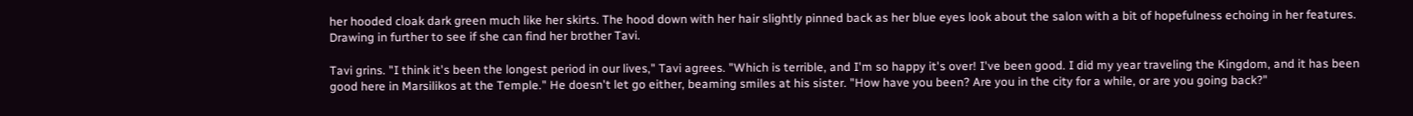her hooded cloak dark green much like her skirts. The hood down with her hair slightly pinned back as her blue eyes look about the salon with a bit of hopefulness echoing in her features. Drawing in further to see if she can find her brother Tavi.

Tavi grins. "I think it's been the longest period in our lives," Tavi agrees. "Which is terrible, and I'm so happy it's over! I've been good. I did my year traveling the Kingdom, and it has been good here in Marsilikos at the Temple." He doesn't let go either, beaming smiles at his sister. "How have you been? Are you in the city for a while, or are you going back?"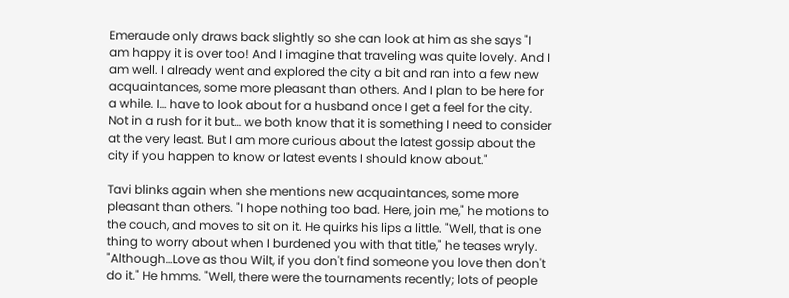Emeraude only draws back slightly so she can look at him as she says "I am happy it is over too! And I imagine that traveling was quite lovely. And I am well. I already went and explored the city a bit and ran into a few new acquaintances, some more pleasant than others. And I plan to be here for a while. I… have to look about for a husband once I get a feel for the city. Not in a rush for it but… we both know that it is something I need to consider at the very least. But I am more curious about the latest gossip about the city if you happen to know or latest events I should know about."

Tavi blinks again when she mentions new acquaintances, some more pleasant than others. "I hope nothing too bad. Here, join me," he motions to the couch, and moves to sit on it. He quirks his lips a little. "Well, that is one thing to worry about when I burdened you with that title," he teases wryly. "Although…Love as thou Wilt, if you don't find someone you love then don't do it." He hmms. "Well, there were the tournaments recently; lots of people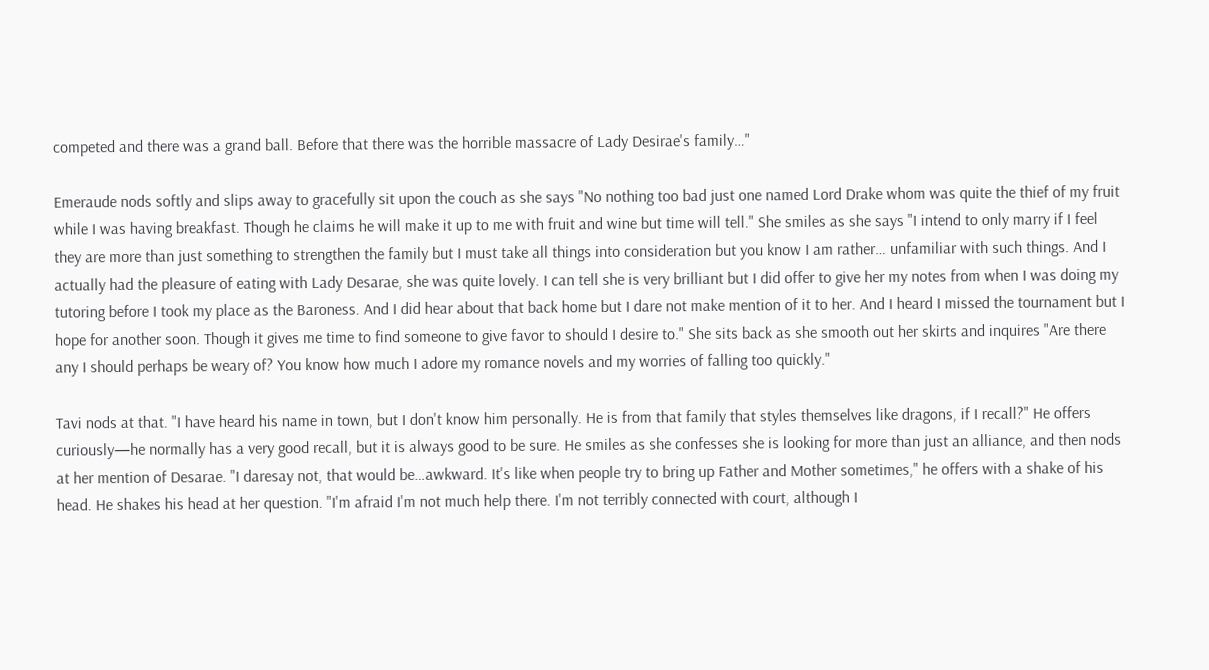competed and there was a grand ball. Before that there was the horrible massacre of Lady Desirae's family…"

Emeraude nods softly and slips away to gracefully sit upon the couch as she says "No nothing too bad just one named Lord Drake whom was quite the thief of my fruit while I was having breakfast. Though he claims he will make it up to me with fruit and wine but time will tell." She smiles as she says "I intend to only marry if I feel they are more than just something to strengthen the family but I must take all things into consideration but you know I am rather… unfamiliar with such things. And I actually had the pleasure of eating with Lady Desarae, she was quite lovely. I can tell she is very brilliant but I did offer to give her my notes from when I was doing my tutoring before I took my place as the Baroness. And I did hear about that back home but I dare not make mention of it to her. And I heard I missed the tournament but I hope for another soon. Though it gives me time to find someone to give favor to should I desire to." She sits back as she smooth out her skirts and inquires "Are there any I should perhaps be weary of? You know how much I adore my romance novels and my worries of falling too quickly."

Tavi nods at that. "I have heard his name in town, but I don't know him personally. He is from that family that styles themselves like dragons, if I recall?" He offers curiously—he normally has a very good recall, but it is always good to be sure. He smiles as she confesses she is looking for more than just an alliance, and then nods at her mention of Desarae. "I daresay not, that would be…awkward. It's like when people try to bring up Father and Mother sometimes," he offers with a shake of his head. He shakes his head at her question. "I'm afraid I'm not much help there. I'm not terribly connected with court, although I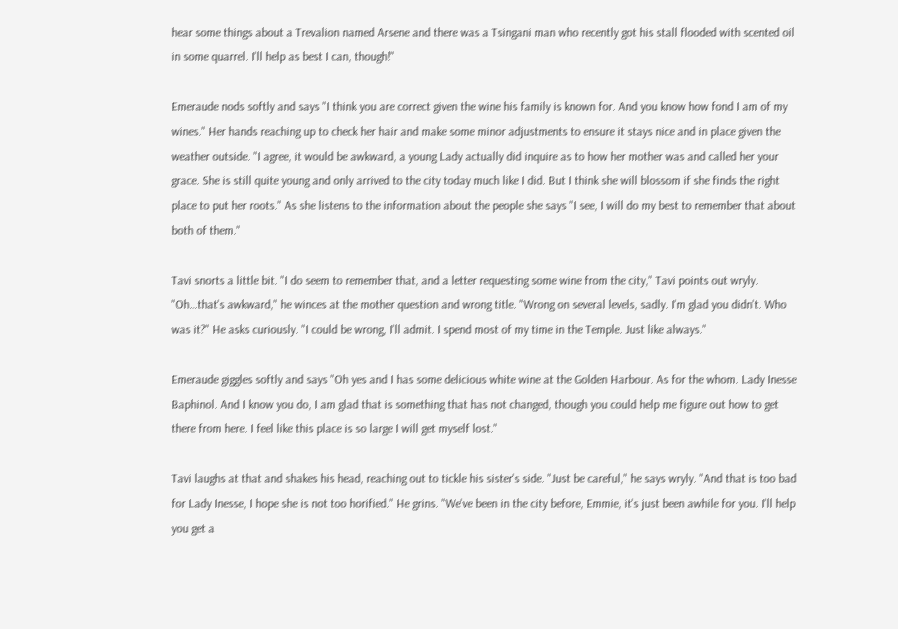hear some things about a Trevalion named Arsene and there was a Tsingani man who recently got his stall flooded with scented oil in some quarrel. I'll help as best I can, though!"

Emeraude nods softly and says "I think you are correct given the wine his family is known for. And you know how fond I am of my wines." Her hands reaching up to check her hair and make some minor adjustments to ensure it stays nice and in place given the weather outside. "I agree, it would be awkward, a young Lady actually did inquire as to how her mother was and called her your grace. She is still quite young and only arrived to the city today much like I did. But I think she will blossom if she finds the right place to put her roots." As she listens to the information about the people she says "I see, I will do my best to remember that about both of them."

Tavi snorts a little bit. "I do seem to remember that, and a letter requesting some wine from the city," Tavi points out wryly. "Oh…that's awkward," he winces at the mother question and wrong title. "Wrong on several levels, sadly. I'm glad you didn't. Who was it?" He asks curiously. "I could be wrong, I'll admit. I spend most of my time in the Temple. Just like always."

Emeraude giggles softly and says "Oh yes and I has some delicious white wine at the Golden Harbour. As for the whom. Lady Inesse Baphinol. And I know you do, I am glad that is something that has not changed, though you could help me figure out how to get there from here. I feel like this place is so large I will get myself lost."

Tavi laughs at that and shakes his head, reaching out to tickle his sister's side. "Just be careful," he says wryly. "And that is too bad for Lady Inesse, I hope she is not too horified." He grins. "We've been in the city before, Emmie, it's just been awhile for you. I'll help you get a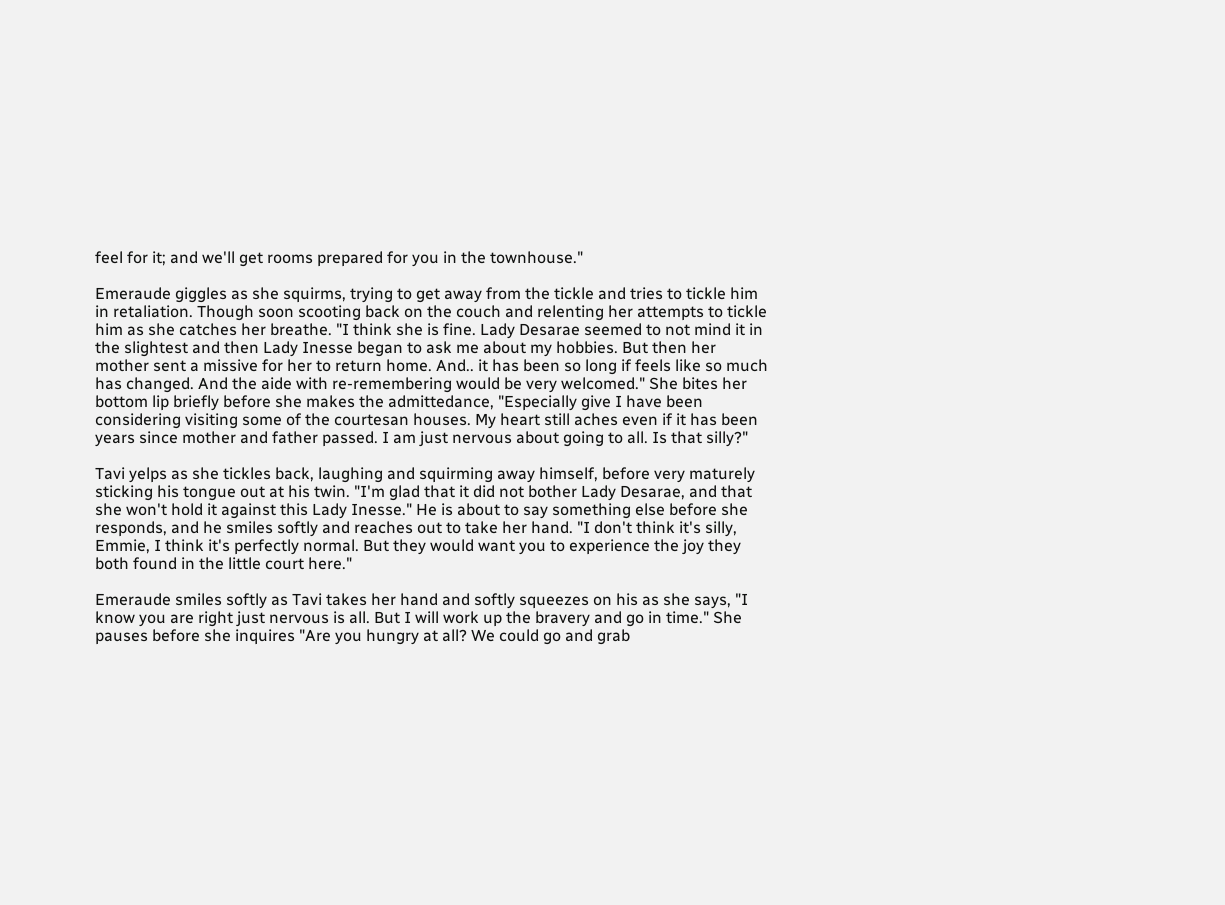feel for it; and we'll get rooms prepared for you in the townhouse."

Emeraude giggles as she squirms, trying to get away from the tickle and tries to tickle him in retaliation. Though soon scooting back on the couch and relenting her attempts to tickle him as she catches her breathe. "I think she is fine. Lady Desarae seemed to not mind it in the slightest and then Lady Inesse began to ask me about my hobbies. But then her mother sent a missive for her to return home. And.. it has been so long if feels like so much has changed. And the aide with re-remembering would be very welcomed." She bites her bottom lip briefly before she makes the admittedance, "Especially give I have been considering visiting some of the courtesan houses. My heart still aches even if it has been years since mother and father passed. I am just nervous about going to all. Is that silly?"

Tavi yelps as she tickles back, laughing and squirming away himself, before very maturely sticking his tongue out at his twin. "I'm glad that it did not bother Lady Desarae, and that she won't hold it against this Lady Inesse." He is about to say something else before she responds, and he smiles softly and reaches out to take her hand. "I don't think it's silly, Emmie, I think it's perfectly normal. But they would want you to experience the joy they both found in the little court here."

Emeraude smiles softly as Tavi takes her hand and softly squeezes on his as she says, "I know you are right just nervous is all. But I will work up the bravery and go in time." She pauses before she inquires "Are you hungry at all? We could go and grab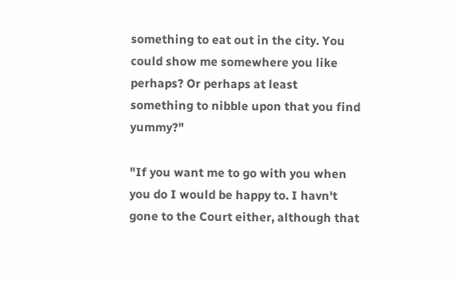something to eat out in the city. You could show me somewhere you like perhaps? Or perhaps at least something to nibble upon that you find yummy?"

"If you want me to go with you when you do I would be happy to. I havn't gone to the Court either, although that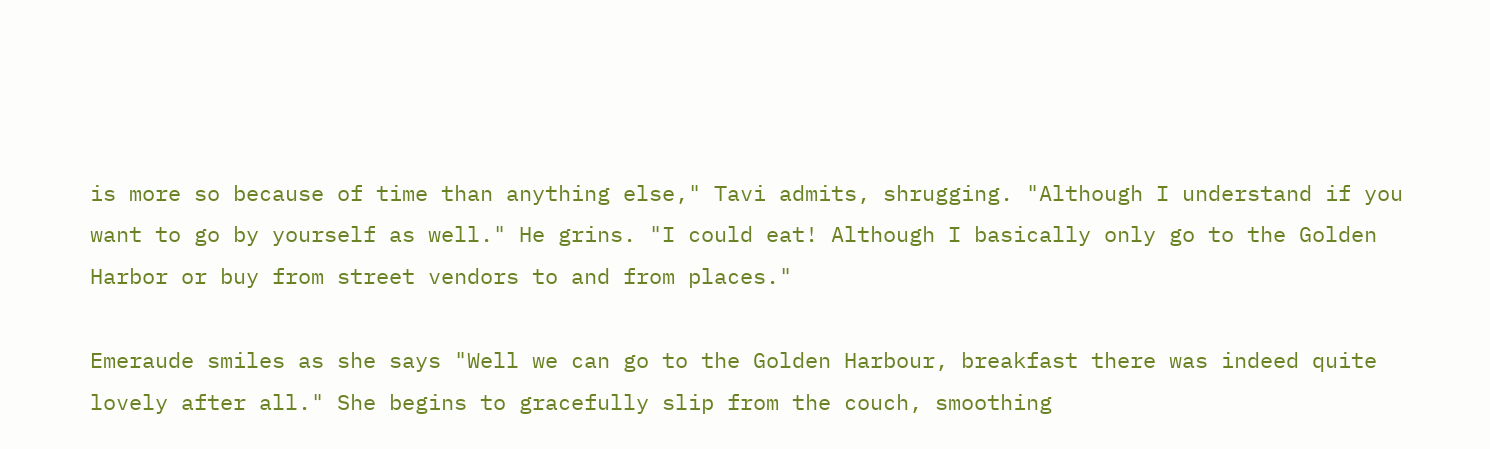is more so because of time than anything else," Tavi admits, shrugging. "Although I understand if you want to go by yourself as well." He grins. "I could eat! Although I basically only go to the Golden Harbor or buy from street vendors to and from places."

Emeraude smiles as she says "Well we can go to the Golden Harbour, breakfast there was indeed quite lovely after all." She begins to gracefully slip from the couch, smoothing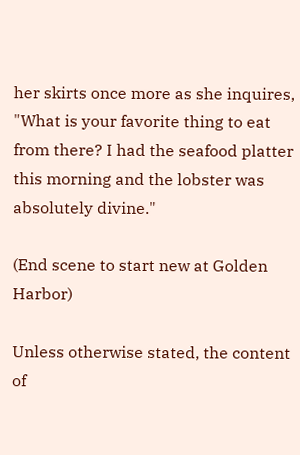her skirts once more as she inquires, "What is your favorite thing to eat from there? I had the seafood platter this morning and the lobster was absolutely divine."

(End scene to start new at Golden Harbor)

Unless otherwise stated, the content of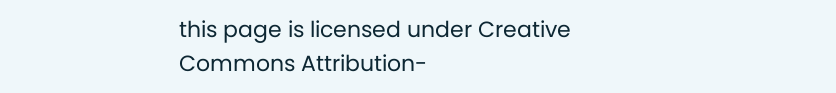this page is licensed under Creative Commons Attribution-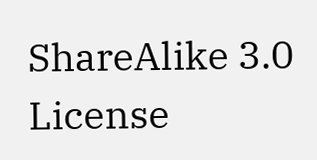ShareAlike 3.0 License